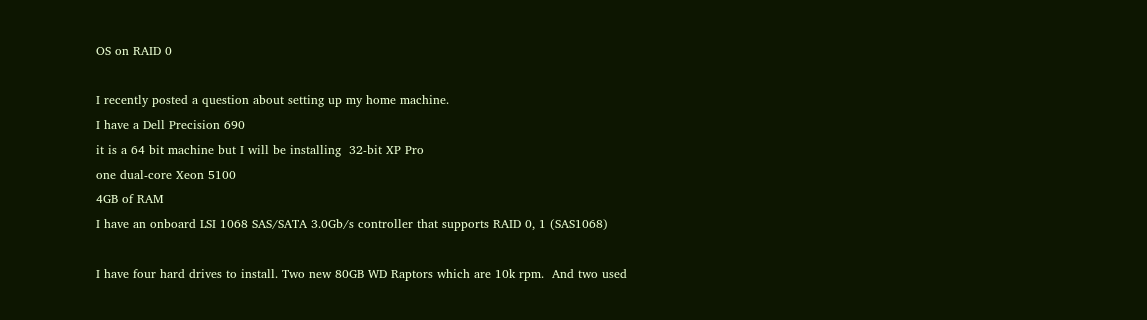OS on RAID 0

I recently posted a question about setting up my home machine.
I have a Dell Precision 690
it is a 64 bit machine but I will be installing  32-bit XP Pro
one dual-core Xeon 5100
4GB of RAM
I have an onboard LSI 1068 SAS/SATA 3.0Gb/s controller that supports RAID 0, 1 (SAS1068)

I have four hard drives to install. Two new 80GB WD Raptors which are 10k rpm.  And two used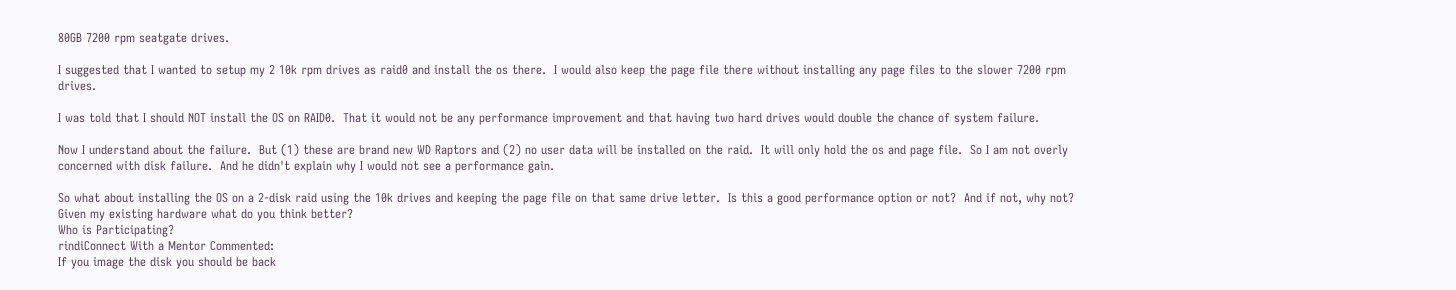80GB 7200 rpm seatgate drives.

I suggested that I wanted to setup my 2 10k rpm drives as raid0 and install the os there.  I would also keep the page file there without installing any page files to the slower 7200 rpm drives.

I was told that I should NOT install the OS on RAID0.  That it would not be any performance improvement and that having two hard drives would double the chance of system failure.

Now I understand about the failure.  But (1) these are brand new WD Raptors and (2) no user data will be installed on the raid.  It will only hold the os and page file.  So I am not overly concerned with disk failure.  And he didn't explain why I would not see a performance gain.

So what about installing the OS on a 2-disk raid using the 10k drives and keeping the page file on that same drive letter.  Is this a good performance option or not?  And if not, why not?  Given my existing hardware what do you think better?
Who is Participating?
rindiConnect With a Mentor Commented:
If you image the disk you should be back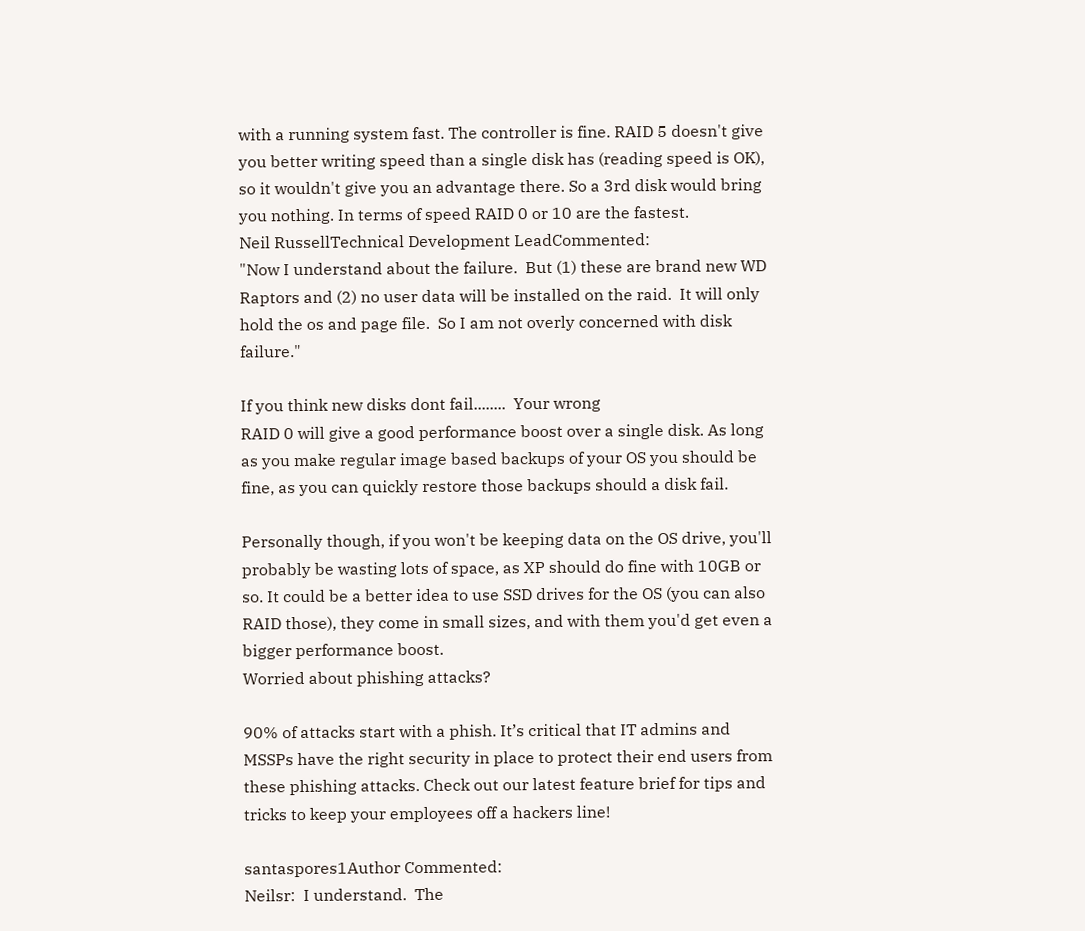with a running system fast. The controller is fine. RAID 5 doesn't give you better writing speed than a single disk has (reading speed is OK), so it wouldn't give you an advantage there. So a 3rd disk would bring you nothing. In terms of speed RAID 0 or 10 are the fastest.
Neil RussellTechnical Development LeadCommented:
"Now I understand about the failure.  But (1) these are brand new WD Raptors and (2) no user data will be installed on the raid.  It will only hold the os and page file.  So I am not overly concerned with disk failure."

If you think new disks dont fail........  Your wrong
RAID 0 will give a good performance boost over a single disk. As long as you make regular image based backups of your OS you should be fine, as you can quickly restore those backups should a disk fail.

Personally though, if you won't be keeping data on the OS drive, you'll probably be wasting lots of space, as XP should do fine with 10GB or so. It could be a better idea to use SSD drives for the OS (you can also RAID those), they come in small sizes, and with them you'd get even a bigger performance boost.
Worried about phishing attacks?

90% of attacks start with a phish. It’s critical that IT admins and MSSPs have the right security in place to protect their end users from these phishing attacks. Check out our latest feature brief for tips and tricks to keep your employees off a hackers line!

santaspores1Author Commented:
Neilsr:  I understand.  The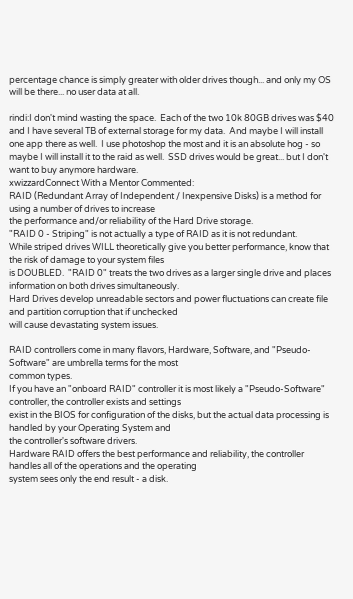percentage chance is simply greater with older drives though... and only my OS will be there... no user data at all.

rindi:I don't mind wasting the space.  Each of the two 10k 80GB drives was $40 and I have several TB of external storage for my data.  And maybe I will install one app there as well.  I use photoshop the most and it is an absolute hog - so maybe I will install it to the raid as well.  SSD drives would be great... but I don't want to buy anymore hardware.
xwizzardConnect With a Mentor Commented:
RAID (Redundant Array of Independent / Inexpensive Disks) is a method for using a number of drives to increase
the performance and/or reliability of the Hard Drive storage.
"RAID 0 - Striping" is not actually a type of RAID as it is not redundant.
While striped drives WILL theoretically give you better performance, know that the risk of damage to your system files
is DOUBLED.  "RAID 0" treats the two drives as a larger single drive and places information on both drives simultaneously.
Hard Drives develop unreadable sectors and power fluctuations can create file and partition corruption that if unchecked
will cause devastating system issues.

RAID controllers come in many flavors, Hardware, Software, and "Pseudo-Software" are umbrella terms for the most
common types.
If you have an "onboard RAID" controller it is most likely a "Pseudo-Software" controller, the controller exists and settings
exist in the BIOS for configuration of the disks, but the actual data processing is handled by your Operating System and
the controller's software drivers.
Hardware RAID offers the best performance and reliability, the controller handles all of the operations and the operating
system sees only the end result - a disk.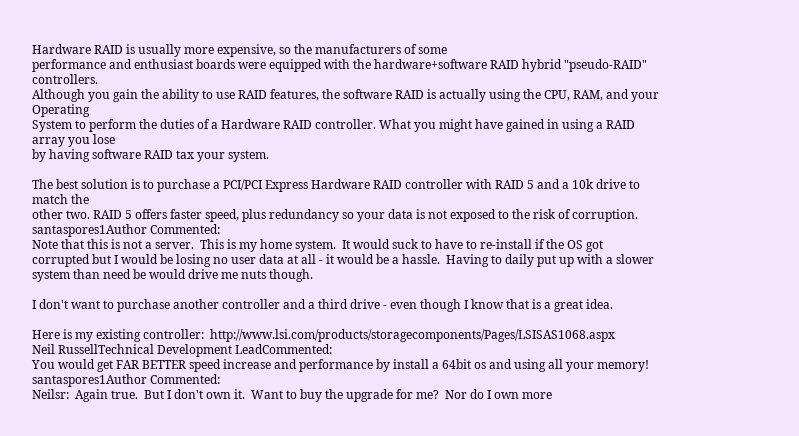Hardware RAID is usually more expensive, so the manufacturers of some
performance and enthusiast boards were equipped with the hardware+software RAID hybrid "pseudo-RAID" controllers.
Although you gain the ability to use RAID features, the software RAID is actually using the CPU, RAM, and your Operating
System to perform the duties of a Hardware RAID controller. What you might have gained in using a RAID array you lose
by having software RAID tax your system.

The best solution is to purchase a PCI/PCI Express Hardware RAID controller with RAID 5 and a 10k drive to match the
other two. RAID 5 offers faster speed, plus redundancy so your data is not exposed to the risk of corruption.
santaspores1Author Commented:
Note that this is not a server.  This is my home system.  It would suck to have to re-install if the OS got corrupted but I would be losing no user data at all - it would be a hassle.  Having to daily put up with a slower system than need be would drive me nuts though.

I don't want to purchase another controller and a third drive - even though I know that is a great idea.

Here is my existing controller:  http://www.lsi.com/products/storagecomponents/Pages/LSISAS1068.aspx
Neil RussellTechnical Development LeadCommented:
You would get FAR BETTER speed increase and performance by install a 64bit os and using all your memory!
santaspores1Author Commented:
Neilsr:  Again true.  But I don't own it.  Want to buy the upgrade for me?  Nor do I own more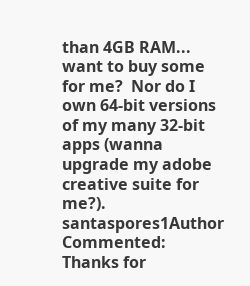than 4GB RAM... want to buy some for me?  Nor do I own 64-bit versions of my many 32-bit apps (wanna upgrade my adobe creative suite for me?).
santaspores1Author Commented:
Thanks for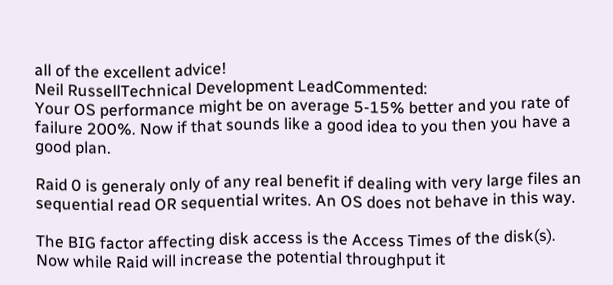all of the excellent advice!
Neil RussellTechnical Development LeadCommented:
Your OS performance might be on average 5-15% better and you rate of failure 200%. Now if that sounds like a good idea to you then you have a good plan.

Raid 0 is generaly only of any real benefit if dealing with very large files an sequential read OR sequential writes. An OS does not behave in this way.

The BIG factor affecting disk access is the Access Times of the disk(s). Now while Raid will increase the potential throughput it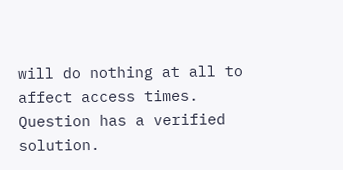will do nothing at all to affect access times.
Question has a verified solution.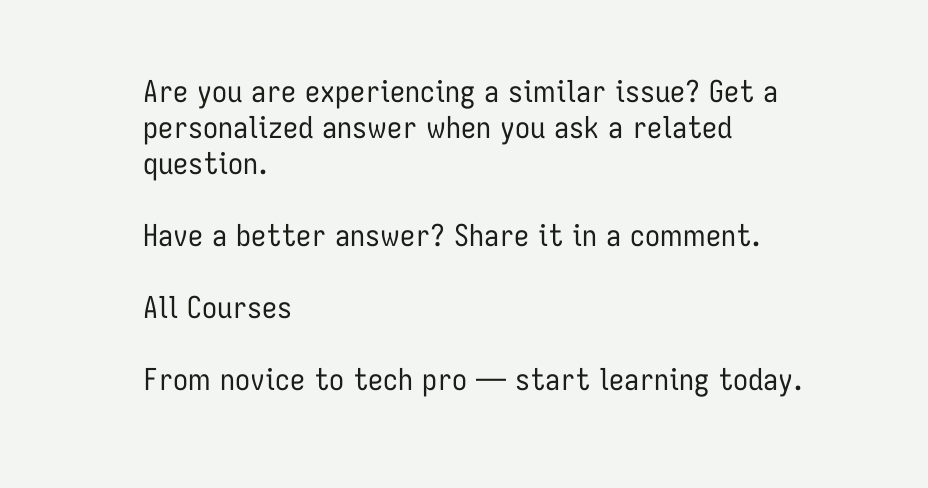Are you are experiencing a similar issue? Get a personalized answer when you ask a related question.

Have a better answer? Share it in a comment.

All Courses

From novice to tech pro — start learning today.